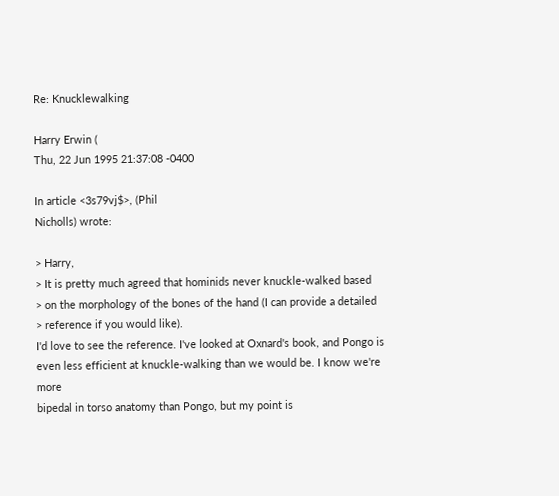Re: Knucklewalking

Harry Erwin (
Thu, 22 Jun 1995 21:37:08 -0400

In article <3s79vj$>, (Phil
Nicholls) wrote:

> Harry,
> It is pretty much agreed that hominids never knuckle-walked based
> on the morphology of the bones of the hand (I can provide a detailed
> reference if you would like).
I'd love to see the reference. I've looked at Oxnard's book, and Pongo is
even less efficient at knuckle-walking than we would be. I know we're more
bipedal in torso anatomy than Pongo, but my point is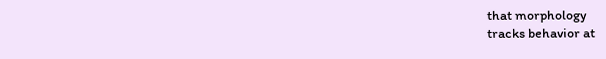that morphology
tracks behavior at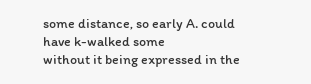some distance, so early A. could have k-walked some
without it being expressed in the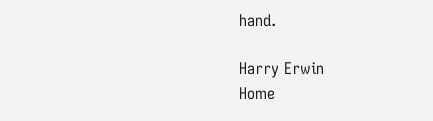hand.

Harry Erwin
Home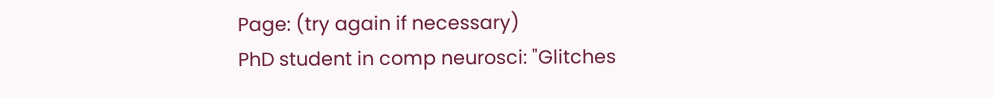Page: (try again if necessary)
PhD student in comp neurosci: "Glitches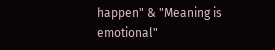happen" & "Meaning is emotional"